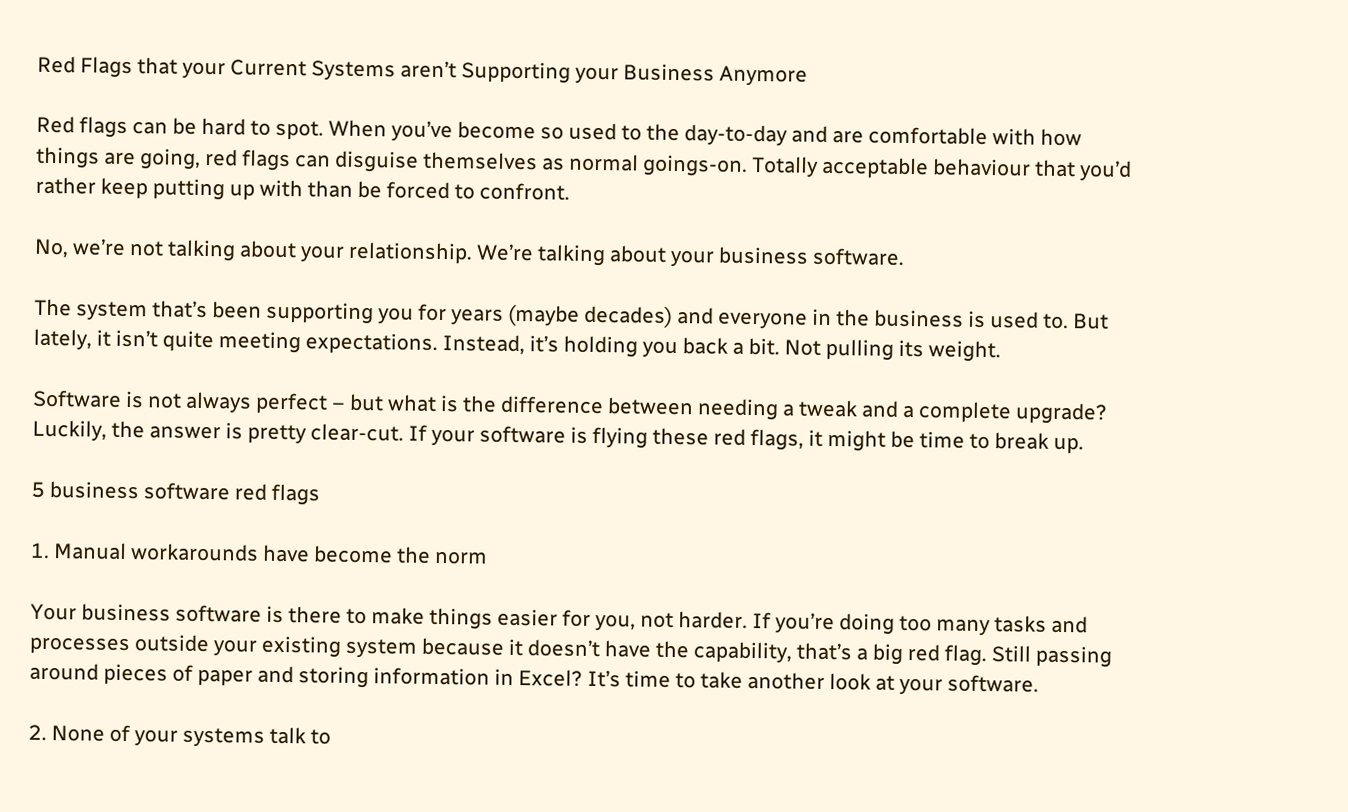Red Flags that your Current Systems aren’t Supporting your Business Anymore

Red flags can be hard to spot. When you’ve become so used to the day-to-day and are comfortable with how things are going, red flags can disguise themselves as normal goings-on. Totally acceptable behaviour that you’d rather keep putting up with than be forced to confront.

No, we’re not talking about your relationship. We’re talking about your business software.

The system that’s been supporting you for years (maybe decades) and everyone in the business is used to. But lately, it isn’t quite meeting expectations. Instead, it’s holding you back a bit. Not pulling its weight.

Software is not always perfect – but what is the difference between needing a tweak and a complete upgrade? Luckily, the answer is pretty clear-cut. If your software is flying these red flags, it might be time to break up.

5 business software red flags

1. Manual workarounds have become the norm

Your business software is there to make things easier for you, not harder. If you’re doing too many tasks and processes outside your existing system because it doesn’t have the capability, that’s a big red flag. Still passing around pieces of paper and storing information in Excel? It’s time to take another look at your software.

2. None of your systems talk to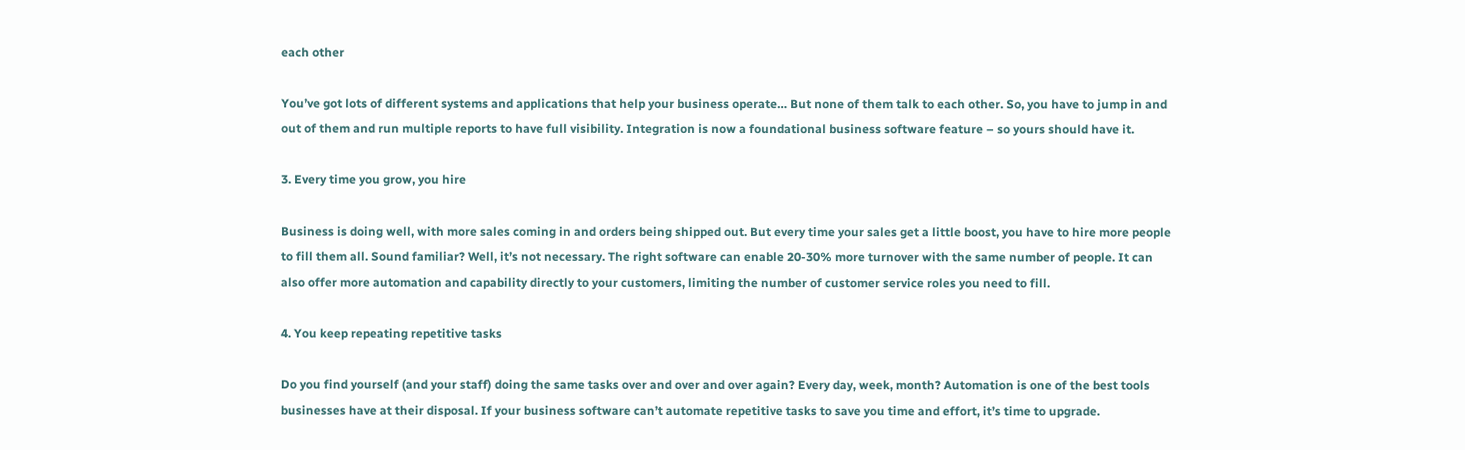each other

You’ve got lots of different systems and applications that help your business operate… But none of them talk to each other. So, you have to jump in and out of them and run multiple reports to have full visibility. Integration is now a foundational business software feature – so yours should have it.

3. Every time you grow, you hire

Business is doing well, with more sales coming in and orders being shipped out. But every time your sales get a little boost, you have to hire more people to fill them all. Sound familiar? Well, it’s not necessary. The right software can enable 20-30% more turnover with the same number of people. It can also offer more automation and capability directly to your customers, limiting the number of customer service roles you need to fill.

4. You keep repeating repetitive tasks

Do you find yourself (and your staff) doing the same tasks over and over and over again? Every day, week, month? Automation is one of the best tools businesses have at their disposal. If your business software can’t automate repetitive tasks to save you time and effort, it’s time to upgrade.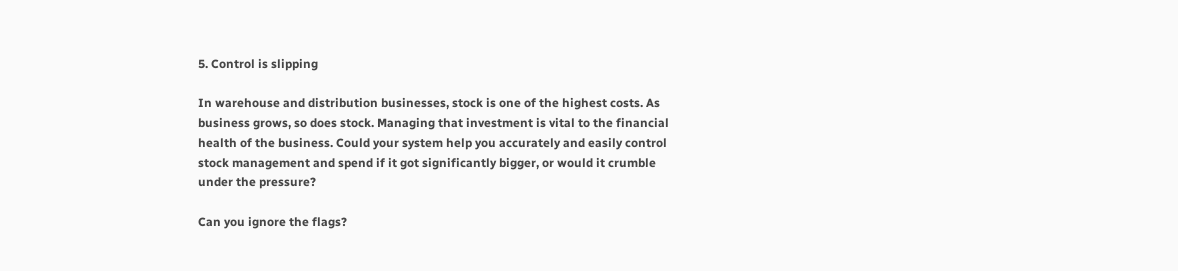5. Control is slipping

In warehouse and distribution businesses, stock is one of the highest costs. As business grows, so does stock. Managing that investment is vital to the financial health of the business. Could your system help you accurately and easily control stock management and spend if it got significantly bigger, or would it crumble under the pressure?

Can you ignore the flags?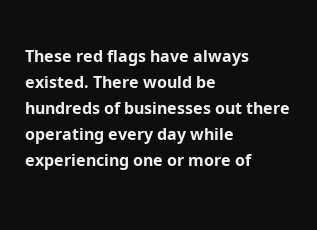These red flags have always existed. There would be hundreds of businesses out there operating every day while experiencing one or more of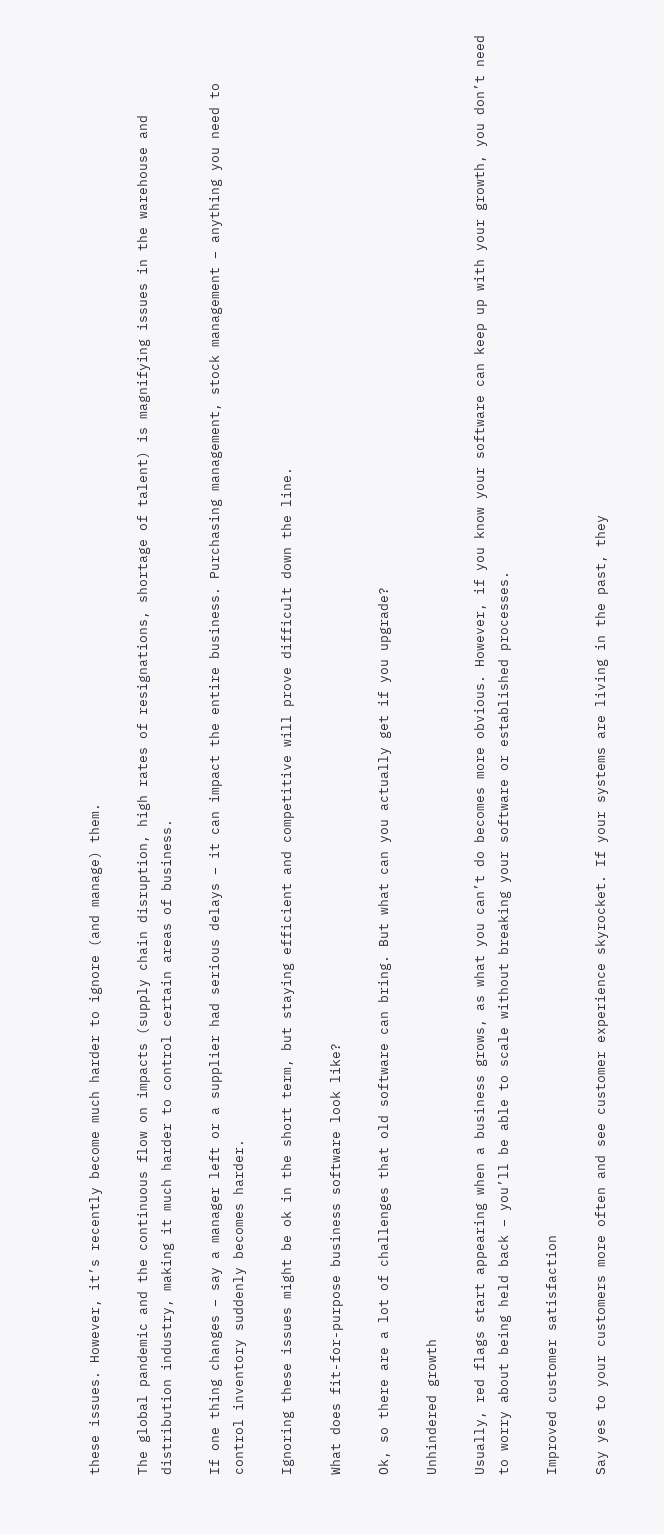these issues. However, it’s recently become much harder to ignore (and manage) them.

The global pandemic and the continuous flow on impacts (supply chain disruption, high rates of resignations, shortage of talent) is magnifying issues in the warehouse and distribution industry, making it much harder to control certain areas of business.

If one thing changes – say a manager left or a supplier had serious delays – it can impact the entire business. Purchasing management, stock management – anything you need to control inventory suddenly becomes harder.

Ignoring these issues might be ok in the short term, but staying efficient and competitive will prove difficult down the line.

What does fit-for-purpose business software look like?

Ok, so there are a lot of challenges that old software can bring. But what can you actually get if you upgrade?

Unhindered growth

Usually, red flags start appearing when a business grows, as what you can’t do becomes more obvious. However, if you know your software can keep up with your growth, you don’t need to worry about being held back – you’ll be able to scale without breaking your software or established processes.

Improved customer satisfaction

Say yes to your customers more often and see customer experience skyrocket. If your systems are living in the past, they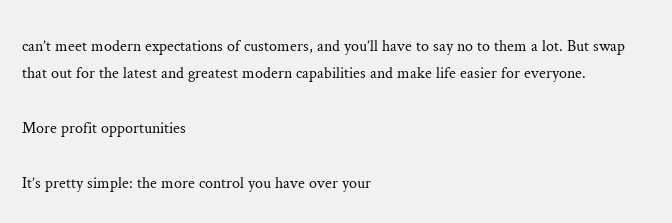can’t meet modern expectations of customers, and you’ll have to say no to them a lot. But swap that out for the latest and greatest modern capabilities and make life easier for everyone.

More profit opportunities

It’s pretty simple: the more control you have over your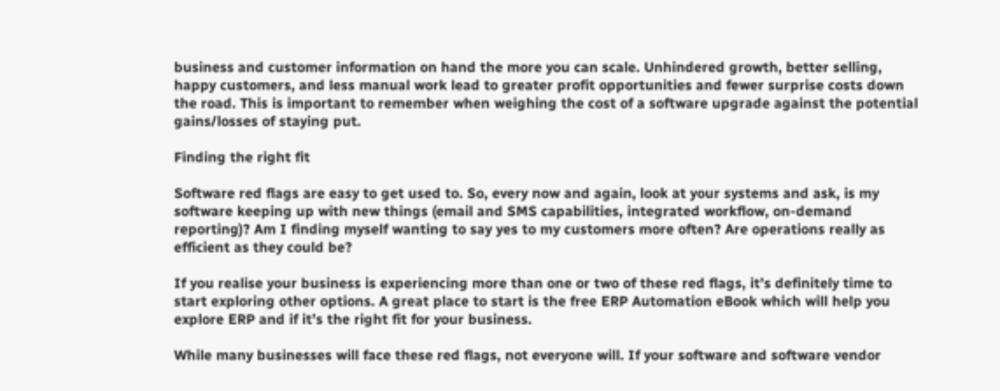business and customer information on hand the more you can scale. Unhindered growth, better selling, happy customers, and less manual work lead to greater profit opportunities and fewer surprise costs down the road. This is important to remember when weighing the cost of a software upgrade against the potential gains/losses of staying put.

Finding the right fit

Software red flags are easy to get used to. So, every now and again, look at your systems and ask, is my software keeping up with new things (email and SMS capabilities, integrated workflow, on-demand reporting)? Am I finding myself wanting to say yes to my customers more often? Are operations really as efficient as they could be?

If you realise your business is experiencing more than one or two of these red flags, it’s definitely time to start exploring other options. A great place to start is the free ERP Automation eBook which will help you explore ERP and if it’s the right fit for your business.

While many businesses will face these red flags, not everyone will. If your software and software vendor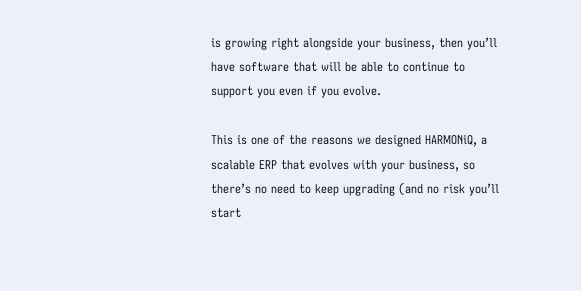is growing right alongside your business, then you’ll have software that will be able to continue to support you even if you evolve.

This is one of the reasons we designed HARMONiQ, a scalable ERP that evolves with your business, so there’s no need to keep upgrading (and no risk you’ll start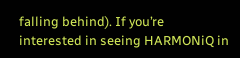falling behind). If you’re interested in seeing HARMONiQ in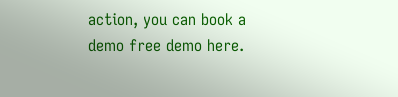action, you can book a demo free demo here.